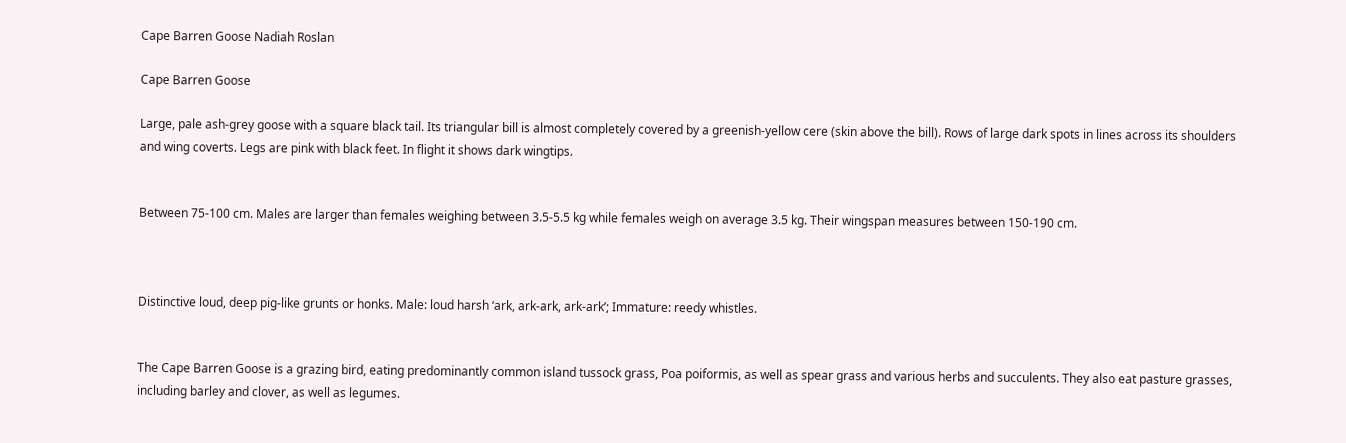Cape Barren Goose Nadiah Roslan

Cape Barren Goose

Large, pale ash-grey goose with a square black tail. Its triangular bill is almost completely covered by a greenish-yellow cere (skin above the bill). Rows of large dark spots in lines across its shoulders and wing coverts. Legs are pink with black feet. In flight it shows dark wingtips.


Between 75-100 cm. Males are larger than females weighing between 3.5-5.5 kg while females weigh on average 3.5 kg. Their wingspan measures between 150-190 cm.



Distinctive loud, deep pig-like grunts or honks. Male: loud harsh ‘ark, ark-ark, ark-ark’; Immature: reedy whistles.


The Cape Barren Goose is a grazing bird, eating predominantly common island tussock grass, Poa poiformis, as well as spear grass and various herbs and succulents. They also eat pasture grasses, including barley and clover, as well as legumes.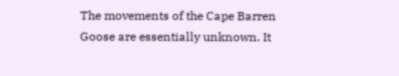The movements of the Cape Barren Goose are essentially unknown. It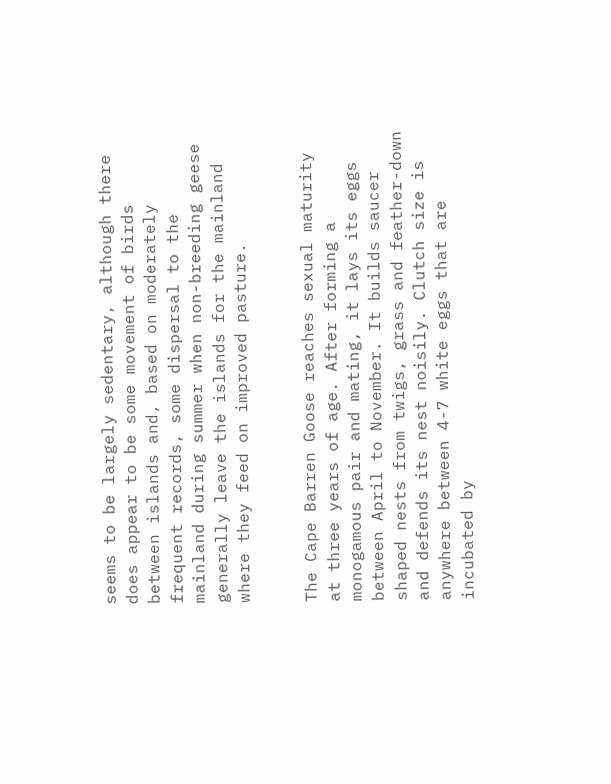seems to be largely sedentary, although there does appear to be some movement of birds between islands and, based on moderately frequent records, some dispersal to the mainland during summer when non-breeding geese generally leave the islands for the mainland where they feed on improved pasture.


The Cape Barren Goose reaches sexual maturity at three years of age. After forming a monogamous pair and mating, it lays its eggs between April to November. It builds saucer shaped nests from twigs, grass and feather-down and defends its nest noisily. Clutch size is anywhere between 4-7 white eggs that are incubated by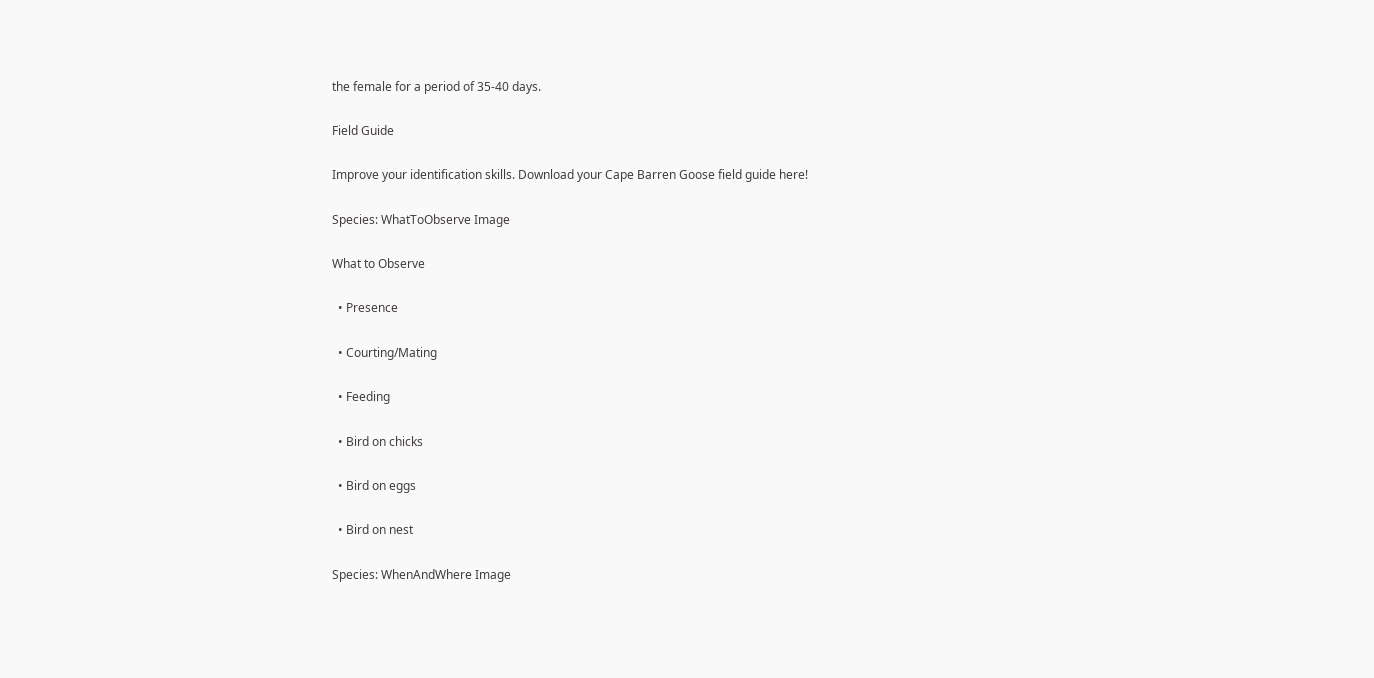the female for a period of 35-40 days.

Field Guide

Improve your identification skills. Download your Cape Barren Goose field guide here!

Species: WhatToObserve Image

What to Observe

  • Presence

  • Courting/Mating

  • Feeding

  • Bird on chicks

  • Bird on eggs

  • Bird on nest

Species: WhenAndWhere Image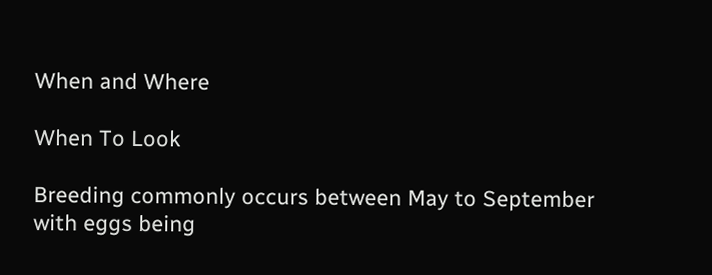When and Where

When To Look

Breeding commonly occurs between May to September with eggs being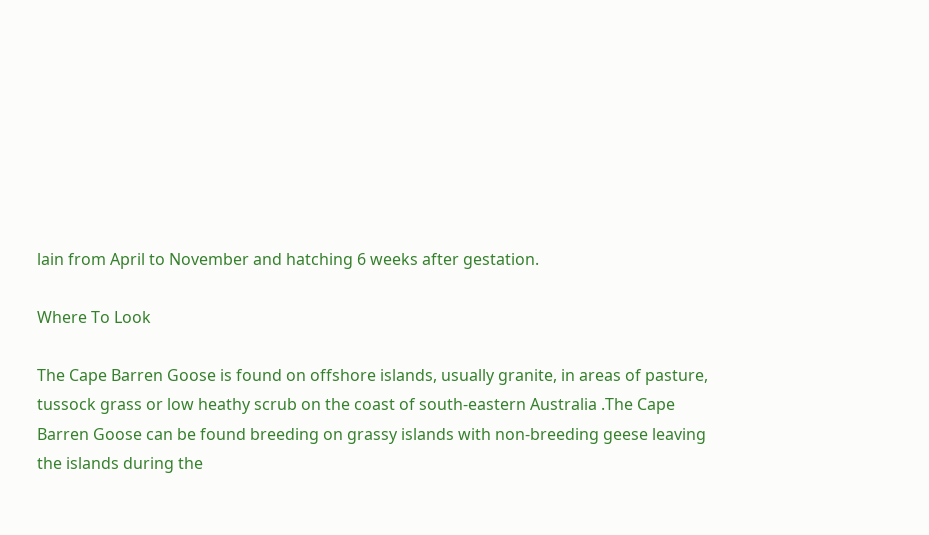lain from April to November and hatching 6 weeks after gestation.

Where To Look

The Cape Barren Goose is found on offshore islands, usually granite, in areas of pasture, tussock grass or low heathy scrub on the coast of south-eastern Australia .The Cape Barren Goose can be found breeding on grassy islands with non-breeding geese leaving the islands during the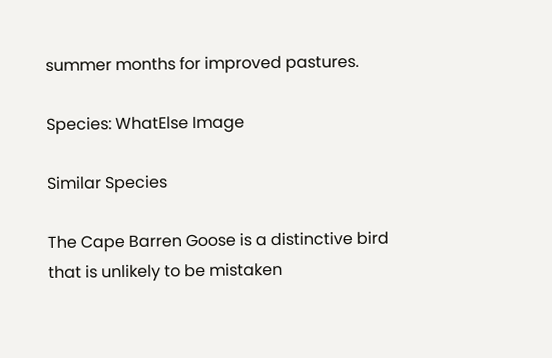summer months for improved pastures.

Species: WhatElse Image

Similar Species

The Cape Barren Goose is a distinctive bird that is unlikely to be mistaken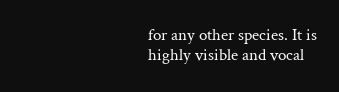for any other species. It is highly visible and vocal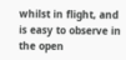whilst in flight, and is easy to observe in the open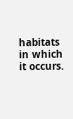habitats in which it occurs.